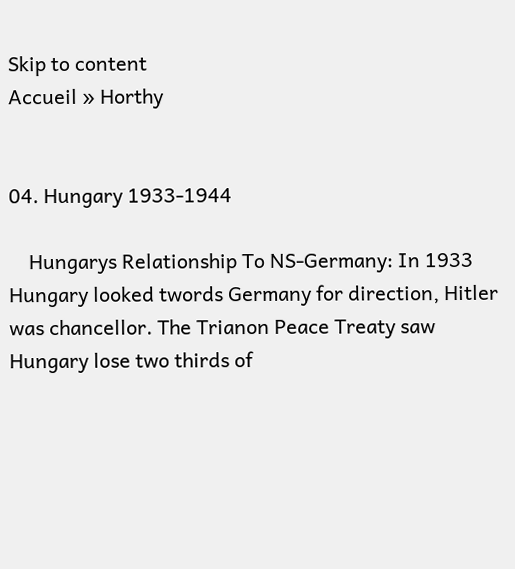Skip to content
Accueil » Horthy


04. Hungary 1933-1944

    Hungarys Relationship To NS-Germany: In 1933 Hungary looked twords Germany for direction, Hitler was chancellor. The Trianon Peace Treaty saw Hungary lose two thirds of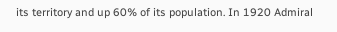its territory and up 60% of its population. In 1920 Admiral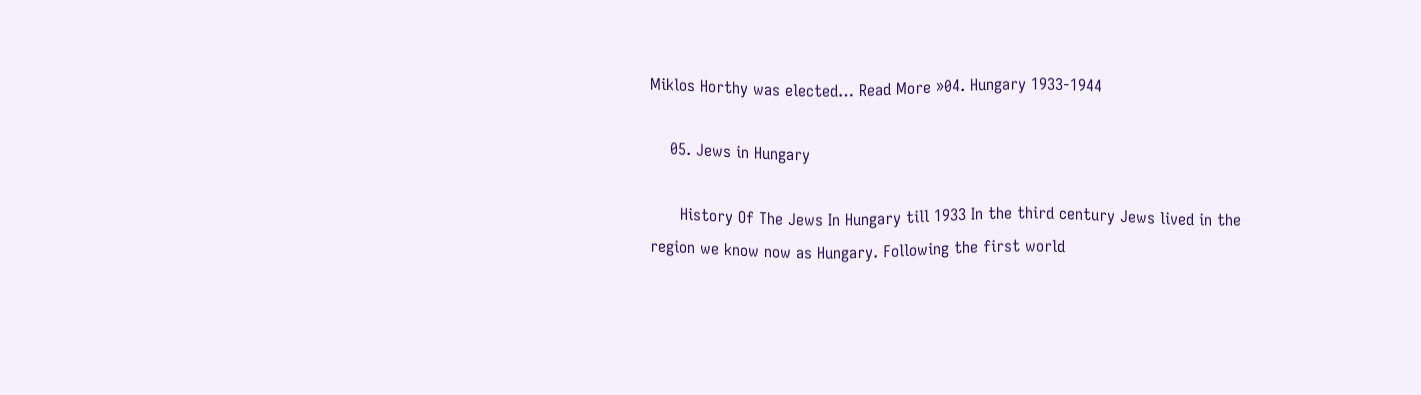Miklos Horthy was elected… Read More »04. Hungary 1933-1944

    05. Jews in Hungary

      History Of The Jews In Hungary till 1933 In the third century Jews lived in the region we know now as Hungary. Following the first world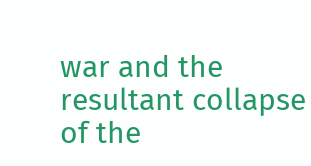war and the resultant collapse of the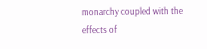monarchy coupled with the effects of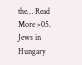the… Read More »05. Jews in Hungary